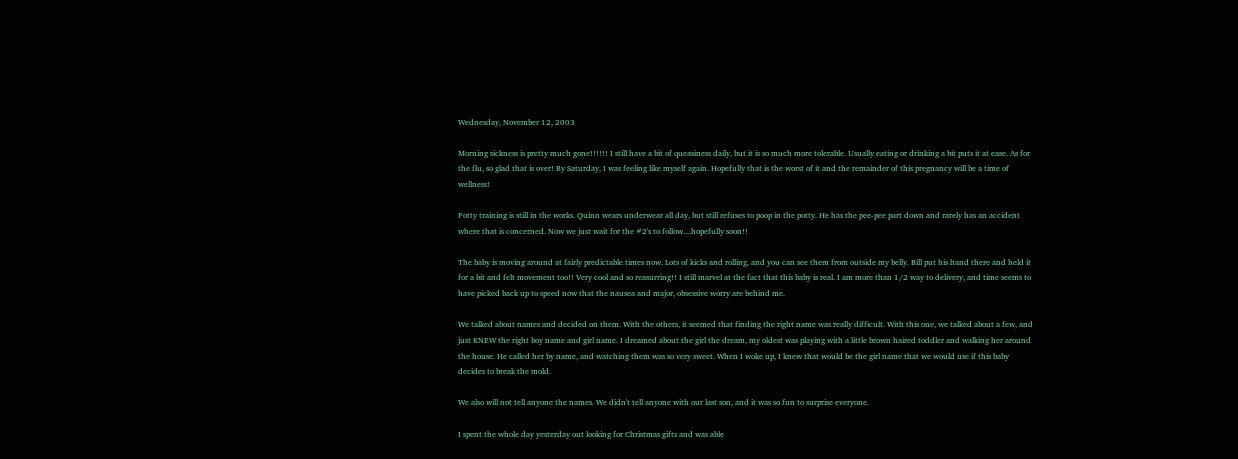Wednesday, November 12, 2003

Morning sickness is pretty much gone!!!!!! I still have a bit of queasiness daily, but it is so much more tolerable. Usually eating or drinking a bit puts it at ease. As for the flu, so glad that is over! By Saturday, I was feeling like myself again. Hopefully that is the worst of it and the remainder of this pregnancy will be a time of wellness!

Potty training is still in the works. Quinn wears underwear all day, but still refuses to poop in the potty. He has the pee-pee part down and rarely has an accident where that is concerned. Now we just wait for the #2's to follow....hopefully soon!!

The baby is moving around at fairly predictable times now. Lots of kicks and rolling, and you can see them from outside my belly. Bill put his hand there and held it for a bit and felt movement too!! Very cool and so reasurring!! I still marvel at the fact that this baby is real. I am more than 1/2 way to delivery, and time seems to have picked back up to speed now that the nausea and major, obsessive worry are behind me.

We talked about names and decided on them. With the others, it seemed that finding the right name was really difficult. With this one, we talked about a few, and just KNEW the right boy name and girl name. I dreamed about the girl the dream, my oldest was playing with a little brown haired toddler and walking her around the house. He called her by name, and watching them was so very sweet. When I woke up, I knew that would be the girl name that we would use if this baby decides to break the mold.

We also will not tell anyone the names. We didn't tell anyone with our last son, and it was so fun to surprise everyone.

I spent the whole day yesterday out looking for Christmas gifts and was able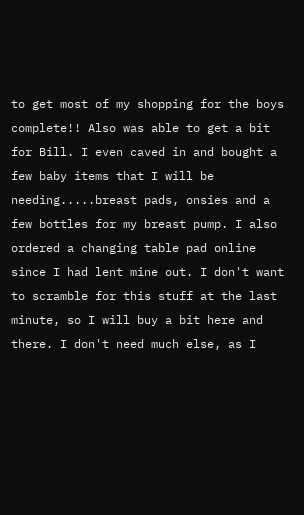to get most of my shopping for the boys complete!! Also was able to get a bit for Bill. I even caved in and bought a few baby items that I will be needing.....breast pads, onsies and a few bottles for my breast pump. I also ordered a changing table pad online since I had lent mine out. I don't want to scramble for this stuff at the last minute, so I will buy a bit here and there. I don't need much else, as I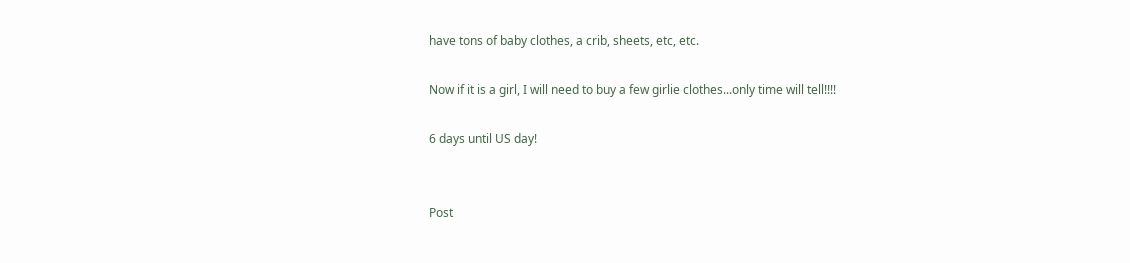have tons of baby clothes, a crib, sheets, etc, etc.

Now if it is a girl, I will need to buy a few girlie clothes...only time will tell!!!!

6 days until US day!


Post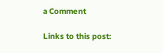a Comment

Links to this post: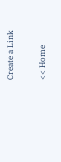Create a Link

<< Home